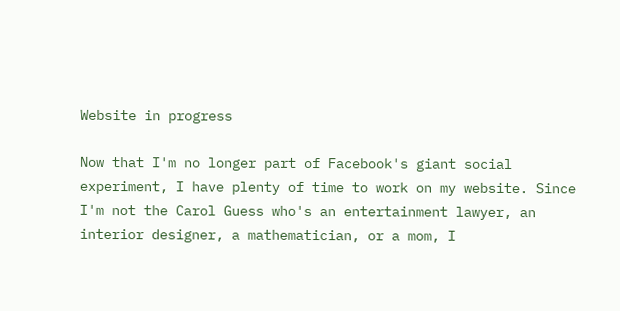Website in progress

Now that I'm no longer part of Facebook's giant social experiment, I have plenty of time to work on my website. Since I'm not the Carol Guess who's an entertainment lawyer, an interior designer, a mathematician, or a mom, I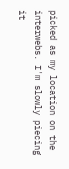picked as my location on the interwebs. I'm slowly piecing it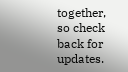together, so check back for updates.